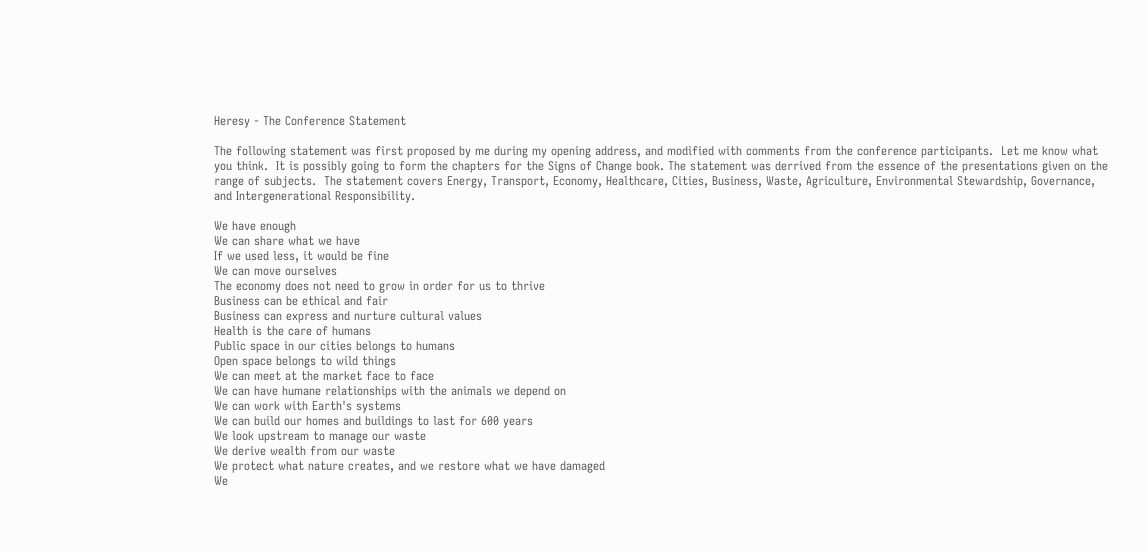Heresy - The Conference Statement

The following statement was first proposed by me during my opening address, and modified with comments from the conference participants.  Let me know what you think.  It is possibly going to form the chapters for the Signs of Change book. The statement was derrived from the essence of the presentations given on the range of subjects.  The statement covers Energy, Transport, Economy, Healthcare, Cities, Business, Waste, Agriculture, Environmental Stewardship, Governance, and Intergenerational Responsibility.

We have enough
We can share what we have
If we used less, it would be fine
We can move ourselves
The economy does not need to grow in order for us to thrive
Business can be ethical and fair
Business can express and nurture cultural values
Health is the care of humans
Public space in our cities belongs to humans
Open space belongs to wild things
We can meet at the market face to face
We can have humane relationships with the animals we depend on
We can work with Earth's systems
We can build our homes and buildings to last for 600 years
We look upstream to manage our waste
We derive wealth from our waste
We protect what nature creates, and we restore what we have damaged
We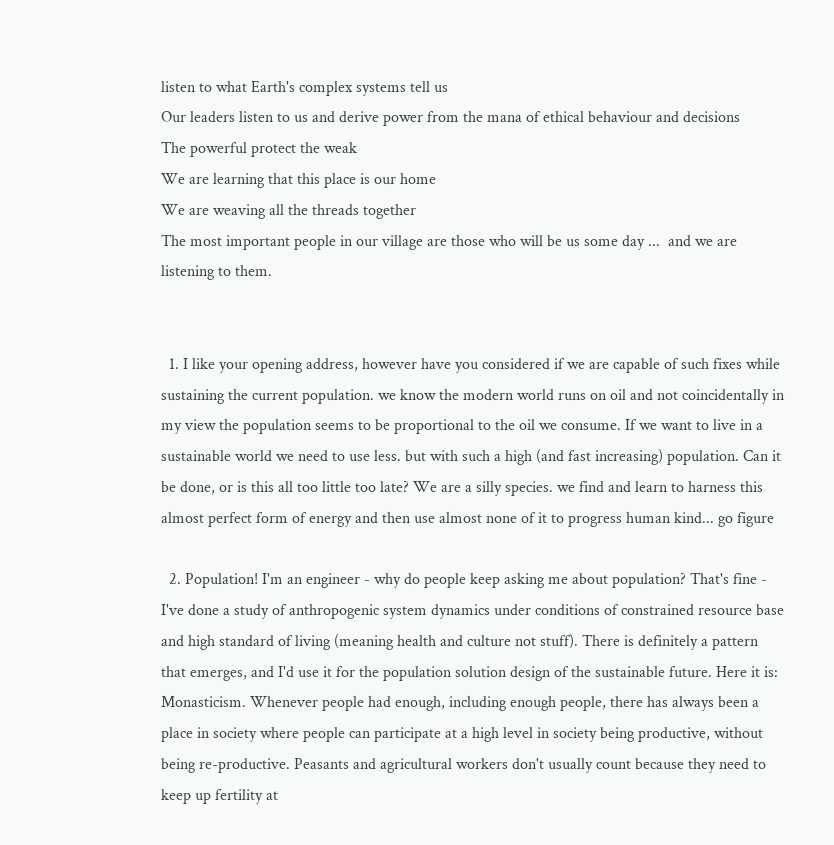listen to what Earth's complex systems tell us
Our leaders listen to us and derive power from the mana of ethical behaviour and decisions
The powerful protect the weak
We are learning that this place is our home
We are weaving all the threads together
The most important people in our village are those who will be us some day ...  and we are listening to them.


  1. I like your opening address, however have you considered if we are capable of such fixes while sustaining the current population. we know the modern world runs on oil and not coincidentally in my view the population seems to be proportional to the oil we consume. If we want to live in a sustainable world we need to use less. but with such a high (and fast increasing) population. Can it be done, or is this all too little too late? We are a silly species. we find and learn to harness this almost perfect form of energy and then use almost none of it to progress human kind... go figure

  2. Population! I'm an engineer - why do people keep asking me about population? That's fine - I've done a study of anthropogenic system dynamics under conditions of constrained resource base and high standard of living (meaning health and culture not stuff). There is definitely a pattern that emerges, and I'd use it for the population solution design of the sustainable future. Here it is: Monasticism. Whenever people had enough, including enough people, there has always been a place in society where people can participate at a high level in society being productive, without being re-productive. Peasants and agricultural workers don't usually count because they need to keep up fertility at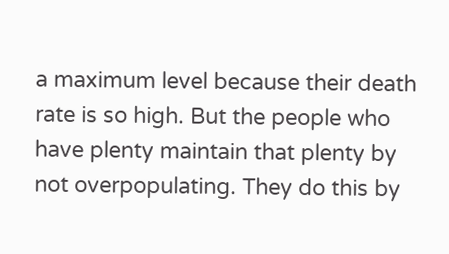a maximum level because their death rate is so high. But the people who have plenty maintain that plenty by not overpopulating. They do this by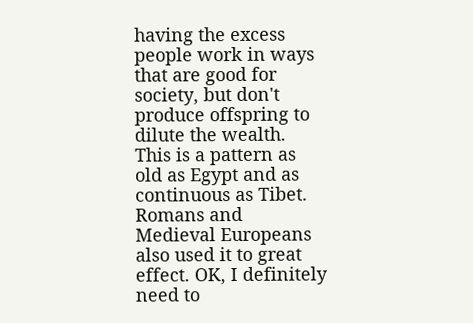having the excess people work in ways that are good for society, but don't produce offspring to dilute the wealth. This is a pattern as old as Egypt and as continuous as Tibet. Romans and Medieval Europeans also used it to great effect. OK, I definitely need to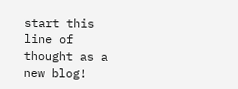start this line of thought as a new blog!